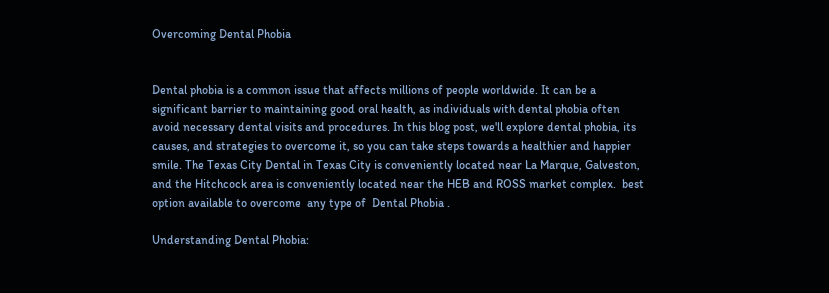Overcoming Dental Phobia


Dental phobia is a common issue that affects millions of people worldwide. It can be a significant barrier to maintaining good oral health, as individuals with dental phobia often avoid necessary dental visits and procedures. In this blog post, we'll explore dental phobia, its causes, and strategies to overcome it, so you can take steps towards a healthier and happier smile. The Texas City Dental in Texas City is conveniently located near La Marque, Galveston, and the Hitchcock area is conveniently located near the HEB and ROSS market complex.  best option available to overcome  any type of  Dental Phobia .

Understanding Dental Phobia: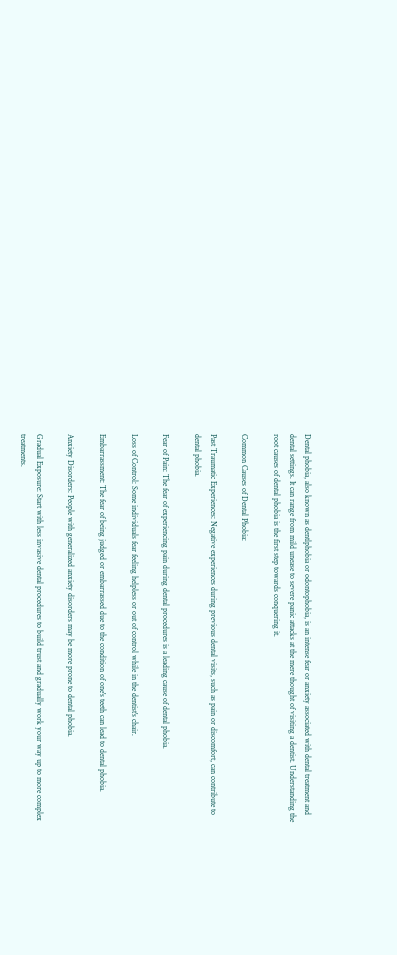Dental phobia, also known as dentlphobia or odontophobia, is an intense fear or anxiety associated with dental treatment and dental settings. It can range from mild unease to severe panic attacks at the mere thought of visiting a dentist. Understanding the root causes of dental phobia is the first step towards conquering it.

Common Causes of Dental Phobia:

Past Traumatic Experiences: Negative experiences during previous dental visits, such as pain or discomfort, can contribute to dental phobia.

Fear of Pain: The fear of experiencing pain during dental procedures is a leading cause of dental phobia.

Loss of Control: Some individuals fear feeling helpless or out of control while in the dentist's chair.

Embarrassment: The fear of being judged or embarrassed due to the condition of one's teeth can lead to dental phobia.

Anxiety Disorders: People with generalized anxiety disorders may be more prone to dental phobia.

Gradual Exposure: Start with less invasive dental procedures to build trust and gradually work your way up to more complex treatments.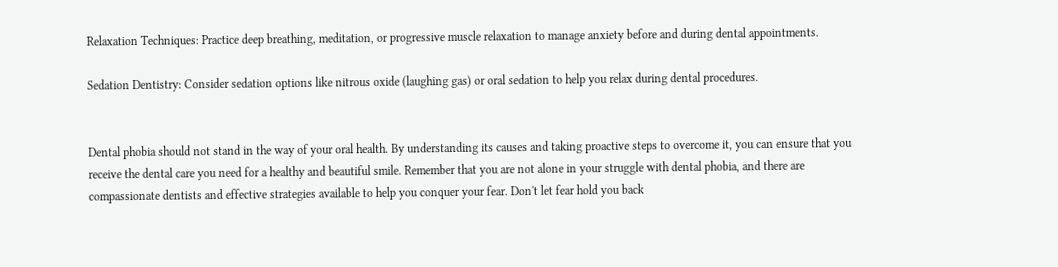Relaxation Techniques: Practice deep breathing, meditation, or progressive muscle relaxation to manage anxiety before and during dental appointments.

Sedation Dentistry: Consider sedation options like nitrous oxide (laughing gas) or oral sedation to help you relax during dental procedures.


Dental phobia should not stand in the way of your oral health. By understanding its causes and taking proactive steps to overcome it, you can ensure that you receive the dental care you need for a healthy and beautiful smile. Remember that you are not alone in your struggle with dental phobia, and there are compassionate dentists and effective strategies available to help you conquer your fear. Don't let fear hold you back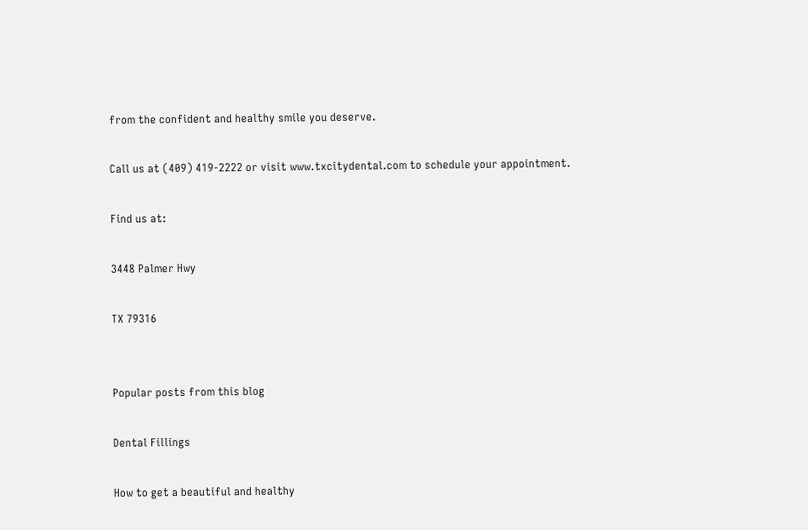from the confident and healthy smile you deserve.

Call us at (409) 419-2222 or visit www.txcitydental.com to schedule your appointment.

Find us at:

3448 Palmer Hwy

TX 79316


Popular posts from this blog

Dental Fillings

How to get a beautiful and healthy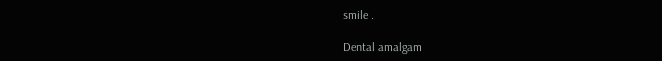smile .

Dental amalgam